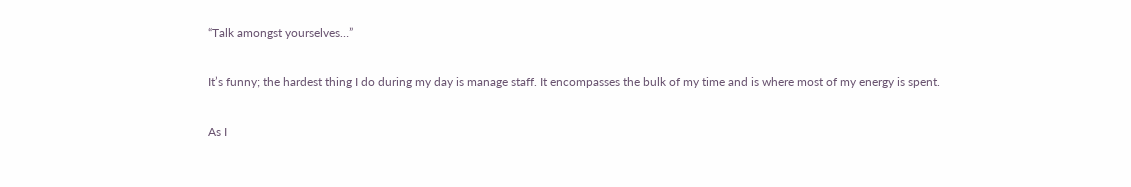“Talk amongst yourselves…”

It’s funny; the hardest thing I do during my day is manage staff. It encompasses the bulk of my time and is where most of my energy is spent.

As I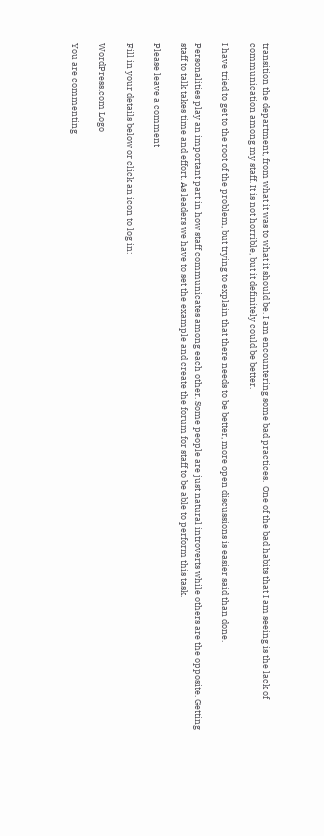transition the department, from what it was to what it should be. I am encountering some bad practices.  One of the bad habits that I am seeing is the lack of communication among my staff. It is not horrible, but it definitely could be better.

I have tried to get to the root of the problem, but trying to explain that there needs to be better, more open discussions is easier said than done.

Personalities play an important part in how staff communicates among each other. Some people are just natural introverts while others are the opposite. Getting staff to talk takes time and effort. As leaders we have to set the example and create the forum for staff to be able to perform this task.

Please leave a comment

Fill in your details below or click an icon to log in:

WordPress.com Logo

You are commenting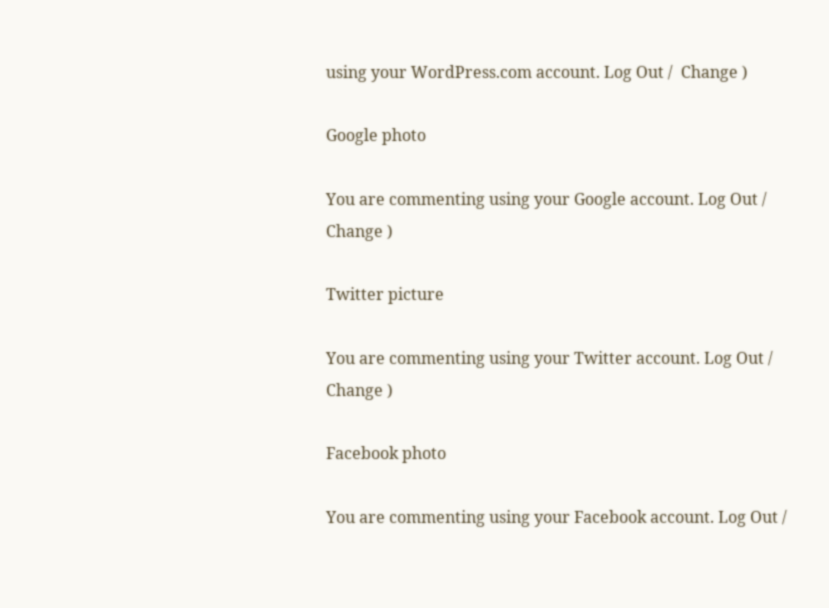using your WordPress.com account. Log Out /  Change )

Google photo

You are commenting using your Google account. Log Out /  Change )

Twitter picture

You are commenting using your Twitter account. Log Out /  Change )

Facebook photo

You are commenting using your Facebook account. Log Out /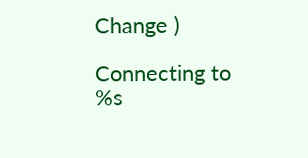Change )

Connecting to %s